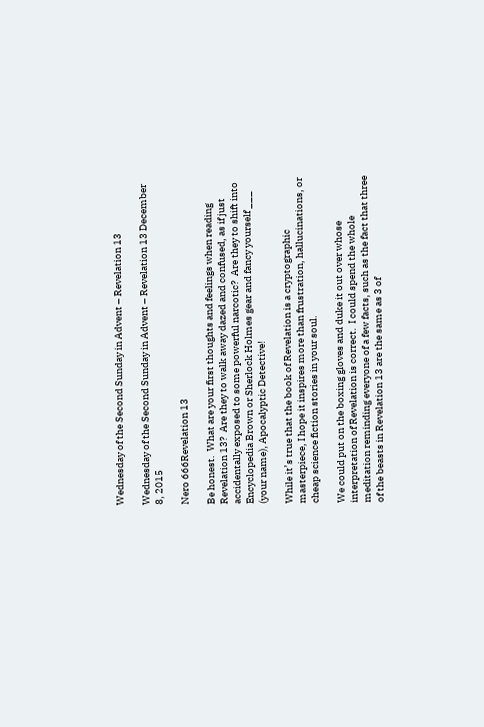Wednesday of the Second Sunday in Advent – Revelation 13

Wednesday of the Second Sunday in Advent – Revelation 13 December 8, 2015

Nero 666Revelation 13

Be honest.  What are your first thoughts and feelings when reading Revelation 13?  Are they to walk away dazed and confused, as if just accidentally exposed to some powerful narcotic?  Are they to shift into Encyclopedia Brown or Sherlock Holmes gear and fancy yourself ___ (your name), Apocalyptic Detective!

While it’s true that the book of Revelation is a cryptographic masterpiece, I hope it inspires more than frustration, hallucinations, or cheap science fiction stories in your soul.

We could put on the boxing gloves and duke it out over whose interpretation of Revelation is correct.  I could spend the whole meditation reminding everyone of a few facts, such as the fact that three of the beasts in Revelation 13 are the same as 3 of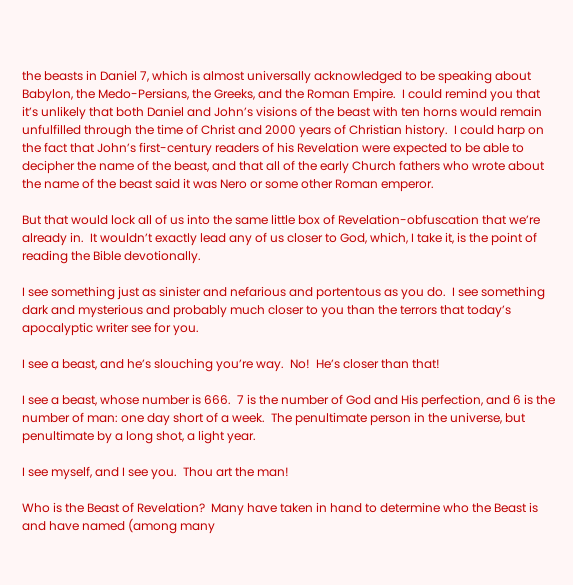the beasts in Daniel 7, which is almost universally acknowledged to be speaking about Babylon, the Medo-Persians, the Greeks, and the Roman Empire.  I could remind you that it’s unlikely that both Daniel and John’s visions of the beast with ten horns would remain unfulfilled through the time of Christ and 2000 years of Christian history.  I could harp on the fact that John’s first-century readers of his Revelation were expected to be able to decipher the name of the beast, and that all of the early Church fathers who wrote about the name of the beast said it was Nero or some other Roman emperor.

But that would lock all of us into the same little box of Revelation-obfuscation that we’re already in.  It wouldn’t exactly lead any of us closer to God, which, I take it, is the point of reading the Bible devotionally.

I see something just as sinister and nefarious and portentous as you do.  I see something dark and mysterious and probably much closer to you than the terrors that today’s apocalyptic writer see for you.

I see a beast, and he’s slouching you’re way.  No!  He’s closer than that!

I see a beast, whose number is 666.  7 is the number of God and His perfection, and 6 is the number of man: one day short of a week.  The penultimate person in the universe, but penultimate by a long shot, a light year.

I see myself, and I see you.  Thou art the man!

Who is the Beast of Revelation?  Many have taken in hand to determine who the Beast is and have named (among many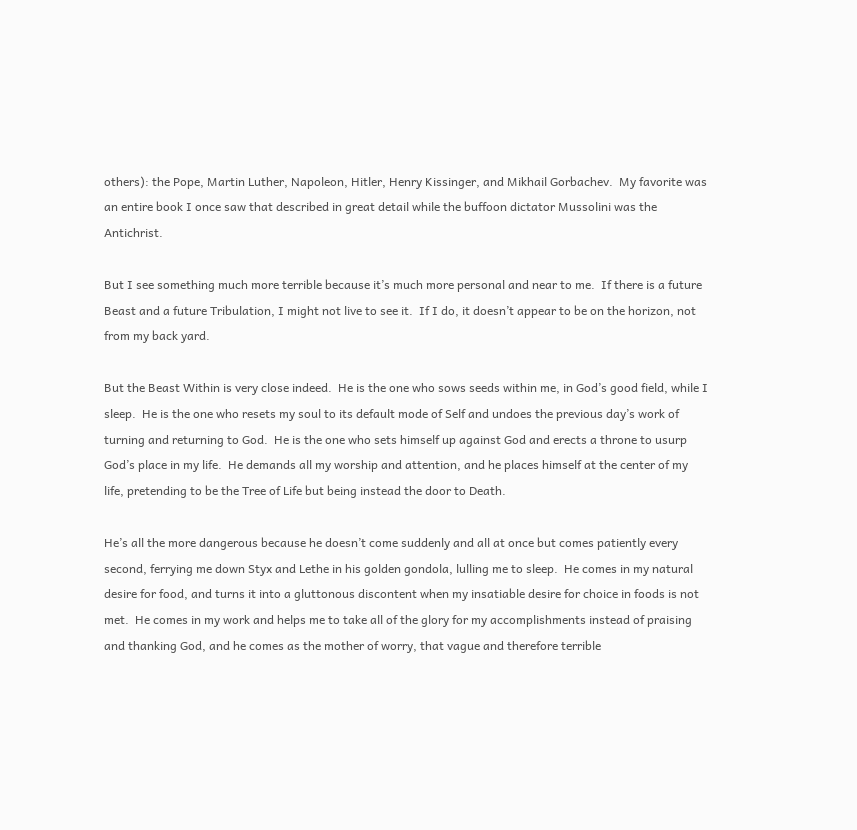others): the Pope, Martin Luther, Napoleon, Hitler, Henry Kissinger, and Mikhail Gorbachev.  My favorite was an entire book I once saw that described in great detail while the buffoon dictator Mussolini was the Antichrist.

But I see something much more terrible because it’s much more personal and near to me.  If there is a future Beast and a future Tribulation, I might not live to see it.  If I do, it doesn’t appear to be on the horizon, not from my back yard.

But the Beast Within is very close indeed.  He is the one who sows seeds within me, in God’s good field, while I sleep.  He is the one who resets my soul to its default mode of Self and undoes the previous day’s work of turning and returning to God.  He is the one who sets himself up against God and erects a throne to usurp God’s place in my life.  He demands all my worship and attention, and he places himself at the center of my life, pretending to be the Tree of Life but being instead the door to Death.

He’s all the more dangerous because he doesn’t come suddenly and all at once but comes patiently every second, ferrying me down Styx and Lethe in his golden gondola, lulling me to sleep.  He comes in my natural desire for food, and turns it into a gluttonous discontent when my insatiable desire for choice in foods is not met.  He comes in my work and helps me to take all of the glory for my accomplishments instead of praising and thanking God, and he comes as the mother of worry, that vague and therefore terrible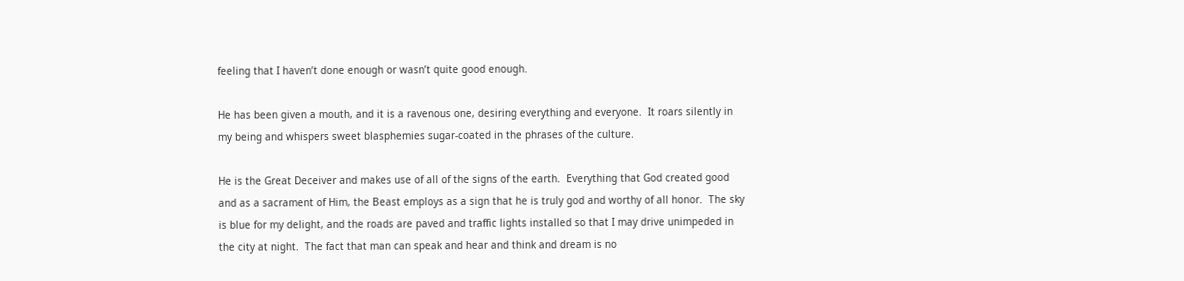feeling that I haven’t done enough or wasn’t quite good enough.

He has been given a mouth, and it is a ravenous one, desiring everything and everyone.  It roars silently in my being and whispers sweet blasphemies sugar-coated in the phrases of the culture.

He is the Great Deceiver and makes use of all of the signs of the earth.  Everything that God created good and as a sacrament of Him, the Beast employs as a sign that he is truly god and worthy of all honor.  The sky is blue for my delight, and the roads are paved and traffic lights installed so that I may drive unimpeded in the city at night.  The fact that man can speak and hear and think and dream is no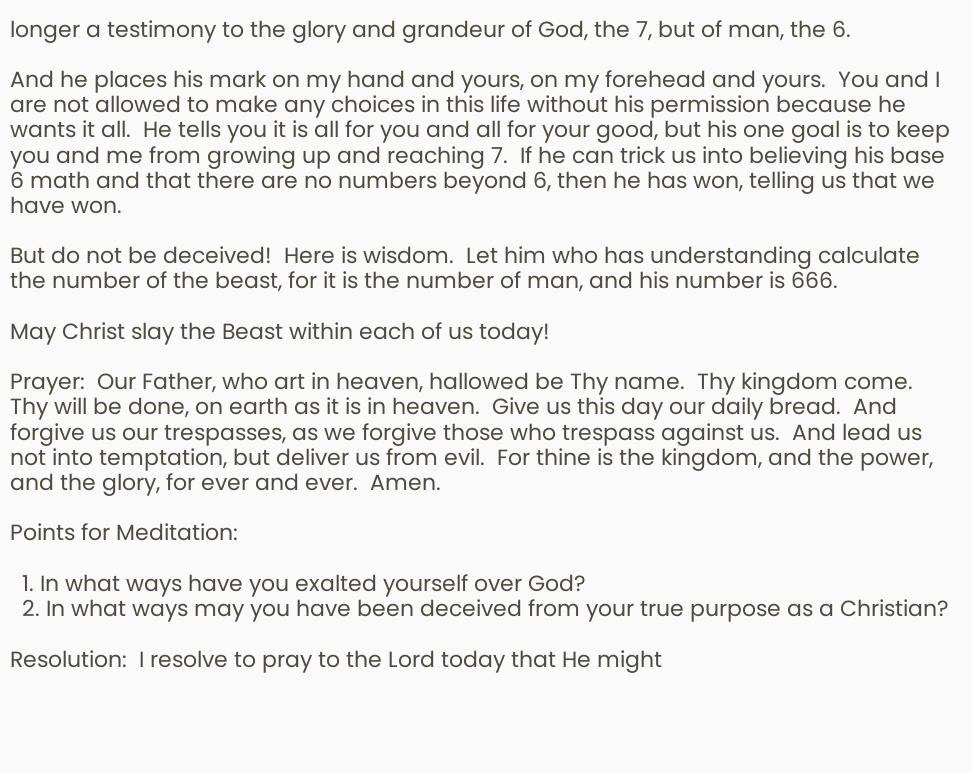longer a testimony to the glory and grandeur of God, the 7, but of man, the 6.

And he places his mark on my hand and yours, on my forehead and yours.  You and I are not allowed to make any choices in this life without his permission because he wants it all.  He tells you it is all for you and all for your good, but his one goal is to keep you and me from growing up and reaching 7.  If he can trick us into believing his base 6 math and that there are no numbers beyond 6, then he has won, telling us that we have won.

But do not be deceived!  Here is wisdom.  Let him who has understanding calculate the number of the beast, for it is the number of man, and his number is 666.

May Christ slay the Beast within each of us today!

Prayer:  Our Father, who art in heaven, hallowed be Thy name.  Thy kingdom come.  Thy will be done, on earth as it is in heaven.  Give us this day our daily bread.  And forgive us our trespasses, as we forgive those who trespass against us.  And lead us not into temptation, but deliver us from evil.  For thine is the kingdom, and the power, and the glory, for ever and ever.  Amen.

Points for Meditation:

  1. In what ways have you exalted yourself over God?
  2. In what ways may you have been deceived from your true purpose as a Christian?

Resolution:  I resolve to pray to the Lord today that He might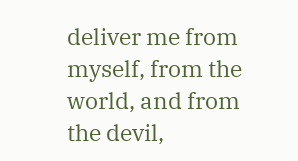deliver me from myself, from the world, and from the devil,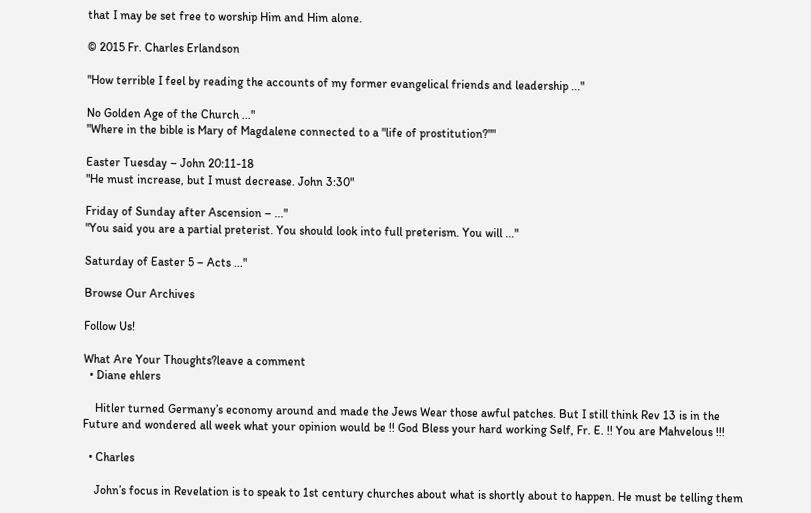that I may be set free to worship Him and Him alone.

© 2015 Fr. Charles Erlandson

"How terrible I feel by reading the accounts of my former evangelical friends and leadership ..."

No Golden Age of the Church ..."
"Where in the bible is Mary of Magdalene connected to a "life of prostitution?""

Easter Tuesday – John 20:11-18
"He must increase, but I must decrease. John 3:30"

Friday of Sunday after Ascension – ..."
"You said you are a partial preterist. You should look into full preterism. You will ..."

Saturday of Easter 5 – Acts ..."

Browse Our Archives

Follow Us!

What Are Your Thoughts?leave a comment
  • Diane ehlers

    Hitler turned Germany’s economy around and made the Jews Wear those awful patches. But I still think Rev 13 is in the Future and wondered all week what your opinion would be !! God Bless your hard working Self, Fr. E. !! You are Mahvelous !!!

  • Charles

    John’s focus in Revelation is to speak to 1st century churches about what is shortly about to happen. He must be telling them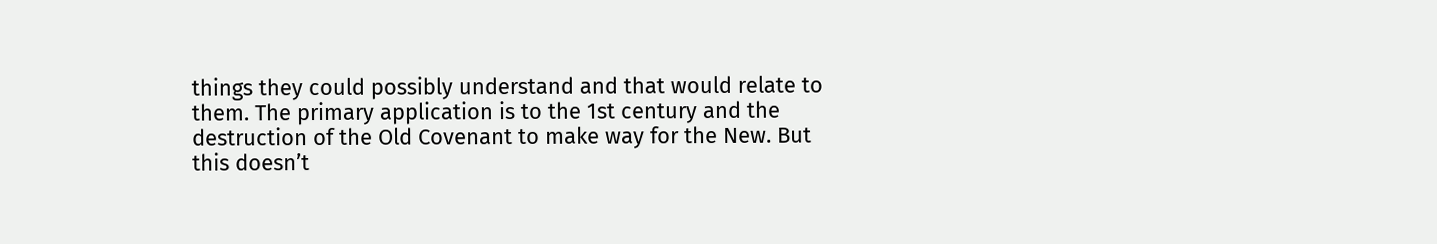things they could possibly understand and that would relate to them. The primary application is to the 1st century and the destruction of the Old Covenant to make way for the New. But this doesn’t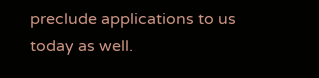preclude applications to us today as well.